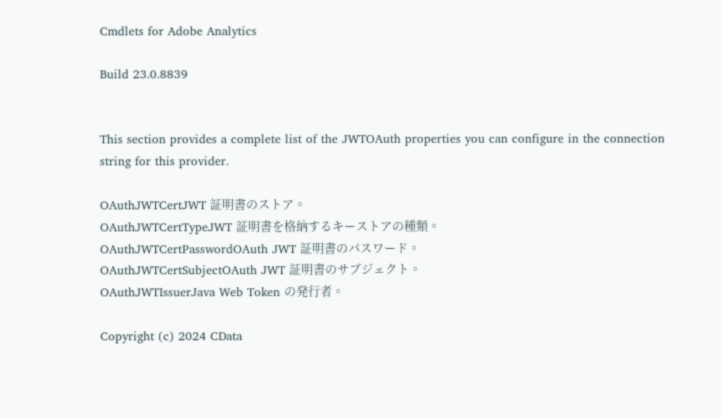Cmdlets for Adobe Analytics

Build 23.0.8839


This section provides a complete list of the JWTOAuth properties you can configure in the connection string for this provider.

OAuthJWTCertJWT 証明書のストア。
OAuthJWTCertTypeJWT 証明書を格納するキーストアの種類。
OAuthJWTCertPasswordOAuth JWT 証明書のパスワード。
OAuthJWTCertSubjectOAuth JWT 証明書のサブジェクト。
OAuthJWTIssuerJava Web Token の発行者。

Copyright (c) 2024 CData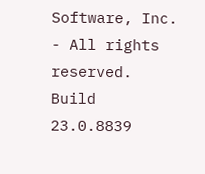Software, Inc. - All rights reserved.
Build 23.0.8839